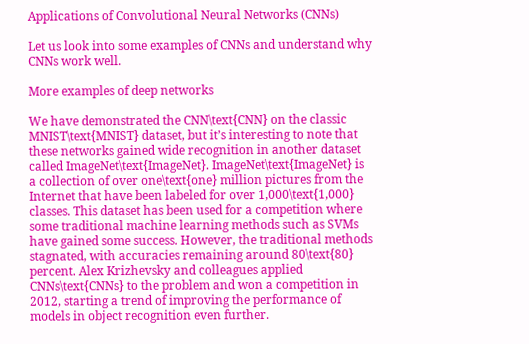Applications of Convolutional Neural Networks (CNNs)

Let us look into some examples of CNNs and understand why CNNs work well.

More examples of deep networks

We have demonstrated the CNN\text{CNN} on the classic MNIST\text{MNIST} dataset, but it’s interesting to note that these networks gained wide recognition in another dataset called ImageNet\text{ImageNet}. ImageNet\text{ImageNet} is a collection of over one\text{one} million pictures from the Internet that have been labeled for over 1,000\text{1,000} classes. This dataset has been used for a competition where some traditional machine learning methods such as SVMs have gained some success. However, the traditional methods stagnated, with accuracies remaining around 80\text{80} percent. Alex Krizhevsky and colleagues applied CNNs\text{CNNs} to the problem and won a competition in 2012, starting a trend of improving the performance of models in object recognition even further.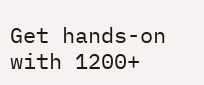Get hands-on with 1200+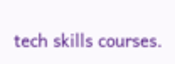tech skills courses.